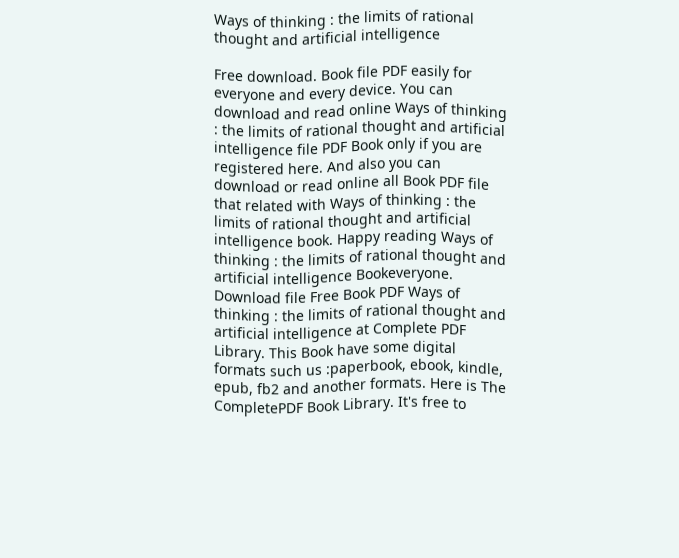Ways of thinking : the limits of rational thought and artificial intelligence

Free download. Book file PDF easily for everyone and every device. You can download and read online Ways of thinking : the limits of rational thought and artificial intelligence file PDF Book only if you are registered here. And also you can download or read online all Book PDF file that related with Ways of thinking : the limits of rational thought and artificial intelligence book. Happy reading Ways of thinking : the limits of rational thought and artificial intelligence Bookeveryone. Download file Free Book PDF Ways of thinking : the limits of rational thought and artificial intelligence at Complete PDF Library. This Book have some digital formats such us :paperbook, ebook, kindle, epub, fb2 and another formats. Here is The CompletePDF Book Library. It's free to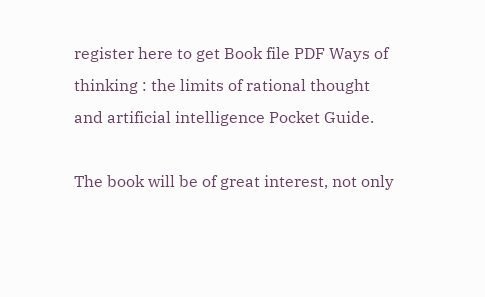register here to get Book file PDF Ways of thinking : the limits of rational thought and artificial intelligence Pocket Guide.

The book will be of great interest, not only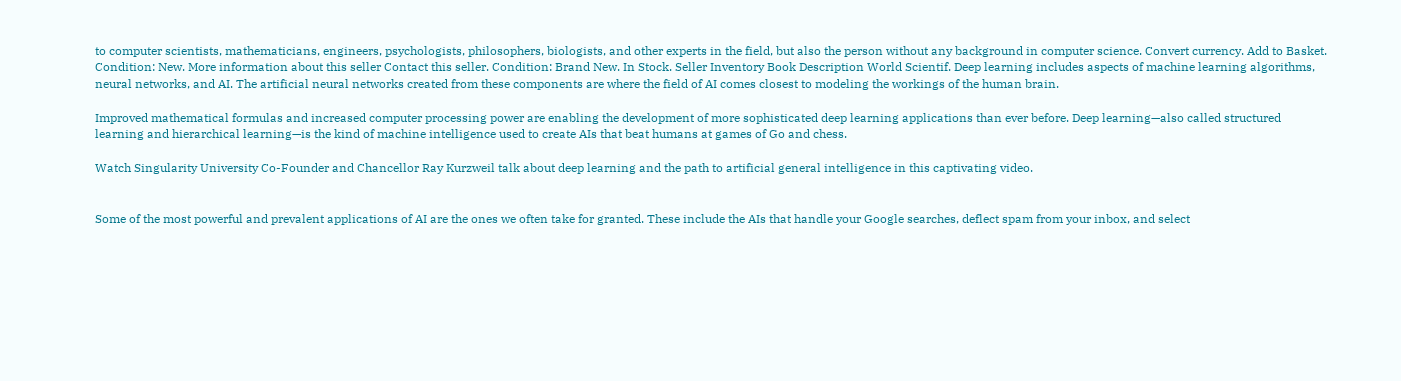to computer scientists, mathematicians, engineers, psychologists, philosophers, biologists, and other experts in the field, but also the person without any background in computer science. Convert currency. Add to Basket. Condition: New. More information about this seller Contact this seller. Condition: Brand New. In Stock. Seller Inventory Book Description World Scientif. Deep learning includes aspects of machine learning algorithms, neural networks, and AI. The artificial neural networks created from these components are where the field of AI comes closest to modeling the workings of the human brain.

Improved mathematical formulas and increased computer processing power are enabling the development of more sophisticated deep learning applications than ever before. Deep learning—also called structured learning and hierarchical learning—is the kind of machine intelligence used to create AIs that beat humans at games of Go and chess.

Watch Singularity University Co-Founder and Chancellor Ray Kurzweil talk about deep learning and the path to artificial general intelligence in this captivating video.


Some of the most powerful and prevalent applications of AI are the ones we often take for granted. These include the AIs that handle your Google searches, deflect spam from your inbox, and select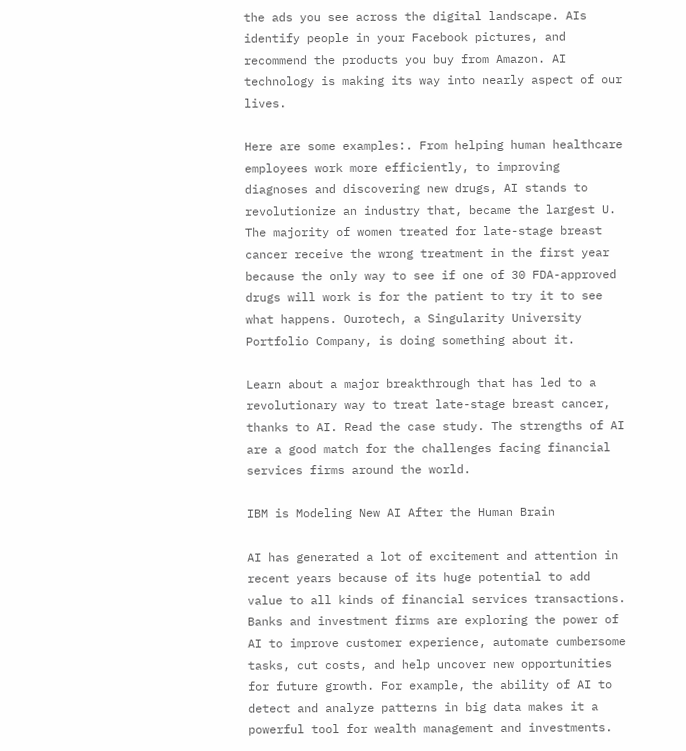the ads you see across the digital landscape. AIs identify people in your Facebook pictures, and recommend the products you buy from Amazon. AI technology is making its way into nearly aspect of our lives.

Here are some examples:. From helping human healthcare employees work more efficiently, to improving diagnoses and discovering new drugs, AI stands to revolutionize an industry that, became the largest U. The majority of women treated for late-stage breast cancer receive the wrong treatment in the first year because the only way to see if one of 30 FDA-approved drugs will work is for the patient to try it to see what happens. Ourotech, a Singularity University Portfolio Company, is doing something about it.

Learn about a major breakthrough that has led to a revolutionary way to treat late-stage breast cancer, thanks to AI. Read the case study. The strengths of AI are a good match for the challenges facing financial services firms around the world.

IBM is Modeling New AI After the Human Brain

AI has generated a lot of excitement and attention in recent years because of its huge potential to add value to all kinds of financial services transactions. Banks and investment firms are exploring the power of AI to improve customer experience, automate cumbersome tasks, cut costs, and help uncover new opportunities for future growth. For example, the ability of AI to detect and analyze patterns in big data makes it a powerful tool for wealth management and investments.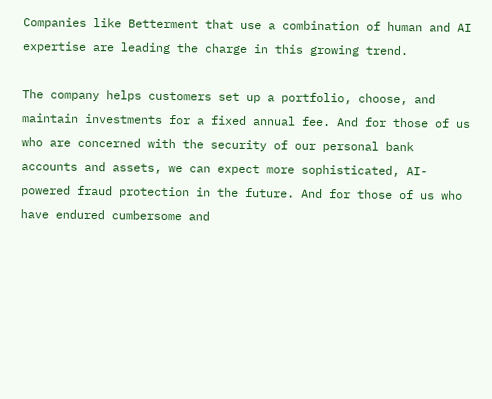Companies like Betterment that use a combination of human and AI expertise are leading the charge in this growing trend.

The company helps customers set up a portfolio, choose, and maintain investments for a fixed annual fee. And for those of us who are concerned with the security of our personal bank accounts and assets, we can expect more sophisticated, AI-powered fraud protection in the future. And for those of us who have endured cumbersome and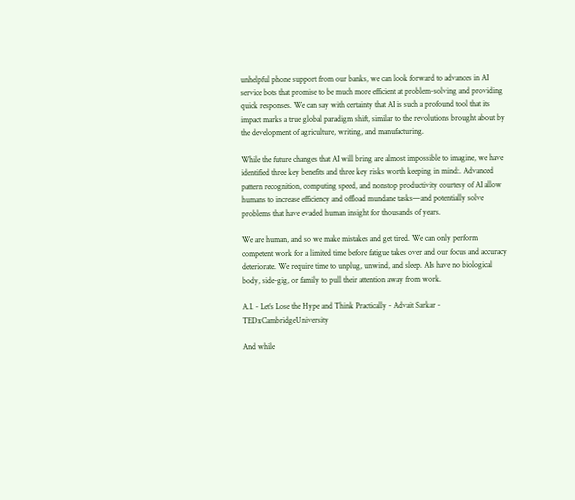unhelpful phone support from our banks, we can look forward to advances in AI service bots that promise to be much more efficient at problem-solving and providing quick responses. We can say with certainty that AI is such a profound tool that its impact marks a true global paradigm shift, similar to the revolutions brought about by the development of agriculture, writing, and manufacturing.

While the future changes that AI will bring are almost impossible to imagine, we have identified three key benefits and three key risks worth keeping in mind:. Advanced pattern recognition, computing speed, and nonstop productivity courtesy of AI allow humans to increase efficiency and offload mundane tasks—and potentially solve problems that have evaded human insight for thousands of years.

We are human, and so we make mistakes and get tired. We can only perform competent work for a limited time before fatigue takes over and our focus and accuracy deteriorate. We require time to unplug, unwind, and sleep. AIs have no biological body, side-gig, or family to pull their attention away from work.

A.I. - Let’s Lose the Hype and Think Practically - Advait Sarkar - TEDxCambridgeUniversity

And while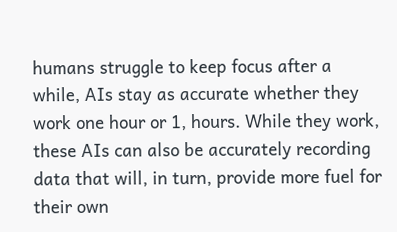humans struggle to keep focus after a while, AIs stay as accurate whether they work one hour or 1, hours. While they work, these AIs can also be accurately recording data that will, in turn, provide more fuel for their own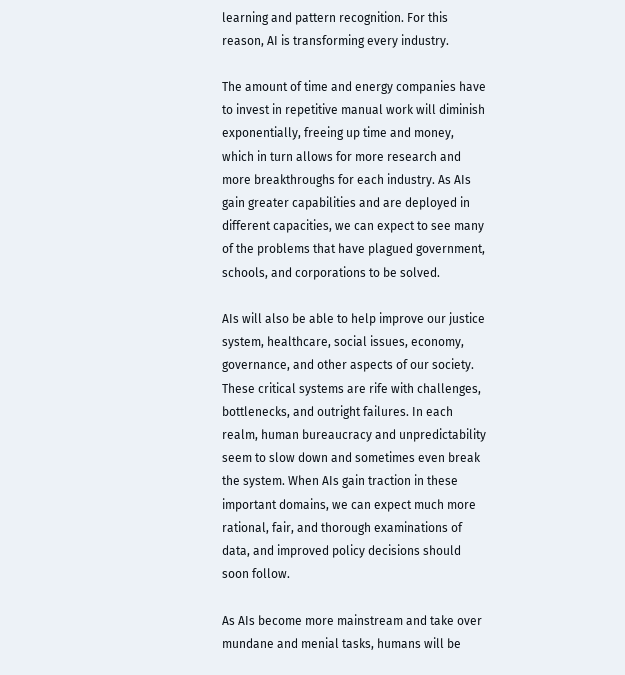learning and pattern recognition. For this reason, AI is transforming every industry.

The amount of time and energy companies have to invest in repetitive manual work will diminish exponentially, freeing up time and money, which in turn allows for more research and more breakthroughs for each industry. As AIs gain greater capabilities and are deployed in different capacities, we can expect to see many of the problems that have plagued government, schools, and corporations to be solved.

AIs will also be able to help improve our justice system, healthcare, social issues, economy, governance, and other aspects of our society. These critical systems are rife with challenges, bottlenecks, and outright failures. In each realm, human bureaucracy and unpredictability seem to slow down and sometimes even break the system. When AIs gain traction in these important domains, we can expect much more rational, fair, and thorough examinations of data, and improved policy decisions should soon follow.

As AIs become more mainstream and take over mundane and menial tasks, humans will be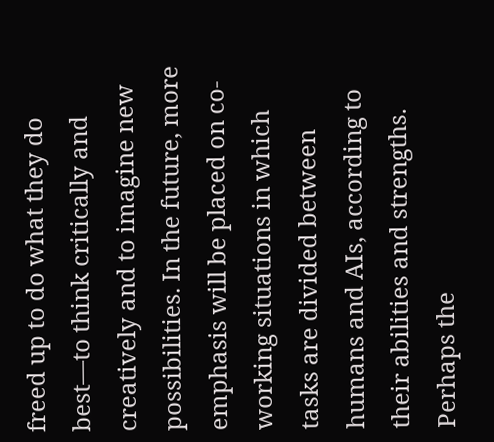freed up to do what they do best—to think critically and creatively and to imagine new possibilities. In the future, more emphasis will be placed on co-working situations in which tasks are divided between humans and AIs, according to their abilities and strengths. Perhaps the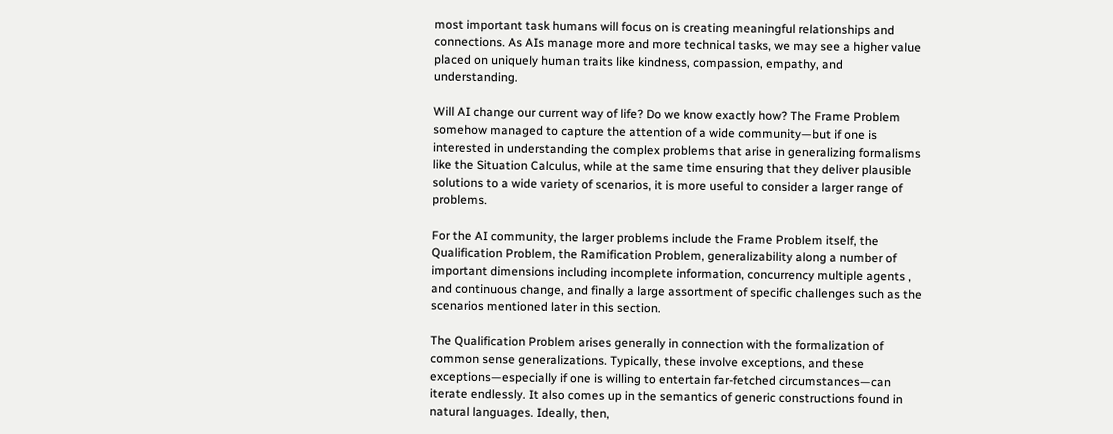most important task humans will focus on is creating meaningful relationships and connections. As AIs manage more and more technical tasks, we may see a higher value placed on uniquely human traits like kindness, compassion, empathy, and understanding.

Will AI change our current way of life? Do we know exactly how? The Frame Problem somehow managed to capture the attention of a wide community—but if one is interested in understanding the complex problems that arise in generalizing formalisms like the Situation Calculus, while at the same time ensuring that they deliver plausible solutions to a wide variety of scenarios, it is more useful to consider a larger range of problems.

For the AI community, the larger problems include the Frame Problem itself, the Qualification Problem, the Ramification Problem, generalizability along a number of important dimensions including incomplete information, concurrency multiple agents , and continuous change, and finally a large assortment of specific challenges such as the scenarios mentioned later in this section.

The Qualification Problem arises generally in connection with the formalization of common sense generalizations. Typically, these involve exceptions, and these exceptions—especially if one is willing to entertain far-fetched circumstances—can iterate endlessly. It also comes up in the semantics of generic constructions found in natural languages. Ideally, then,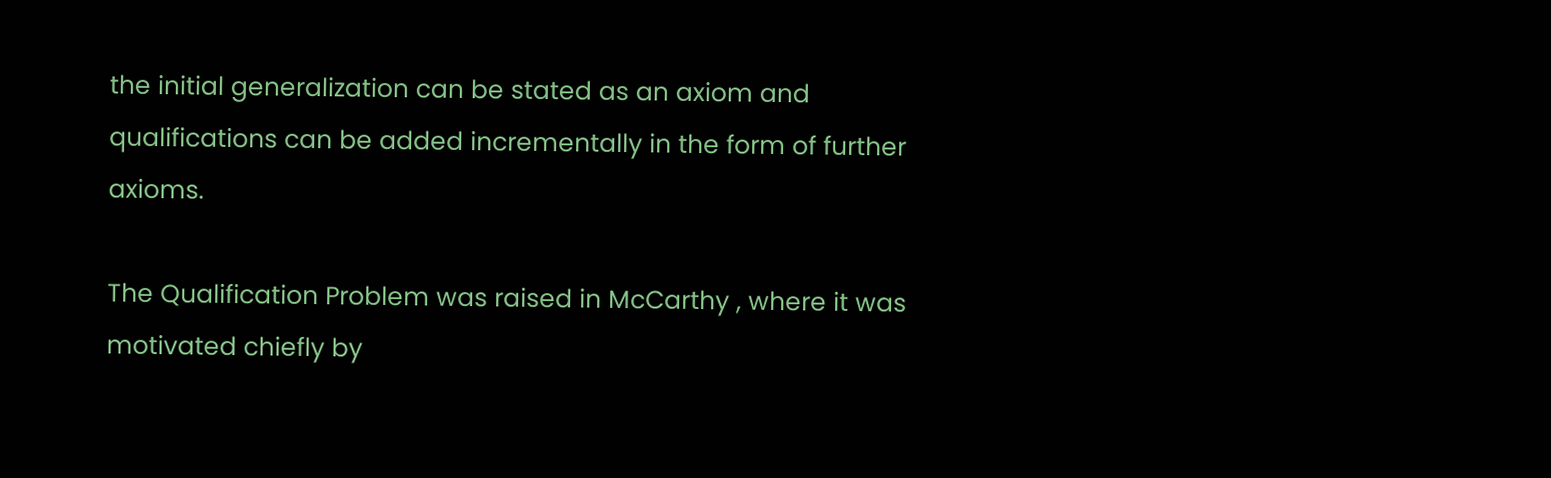the initial generalization can be stated as an axiom and qualifications can be added incrementally in the form of further axioms.

The Qualification Problem was raised in McCarthy , where it was motivated chiefly by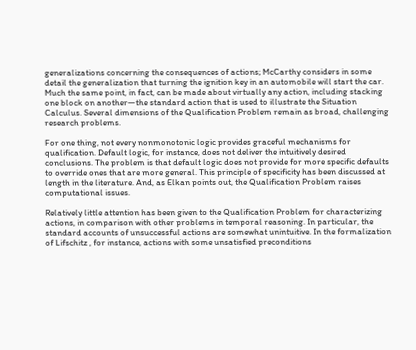generalizations concerning the consequences of actions; McCarthy considers in some detail the generalization that turning the ignition key in an automobile will start the car. Much the same point, in fact, can be made about virtually any action, including stacking one block on another—the standard action that is used to illustrate the Situation Calculus. Several dimensions of the Qualification Problem remain as broad, challenging research problems.

For one thing, not every nonmonotonic logic provides graceful mechanisms for qualification. Default logic, for instance, does not deliver the intuitively desired conclusions. The problem is that default logic does not provide for more specific defaults to override ones that are more general. This principle of specificity has been discussed at length in the literature. And, as Elkan points out, the Qualification Problem raises computational issues.

Relatively little attention has been given to the Qualification Problem for characterizing actions, in comparison with other problems in temporal reasoning. In particular, the standard accounts of unsuccessful actions are somewhat unintuitive. In the formalization of Lifschitz , for instance, actions with some unsatisfied preconditions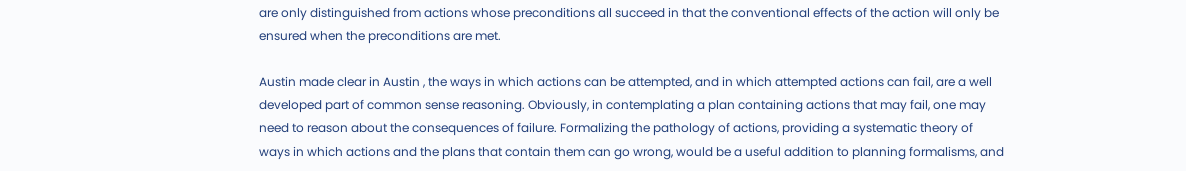are only distinguished from actions whose preconditions all succeed in that the conventional effects of the action will only be ensured when the preconditions are met.

Austin made clear in Austin , the ways in which actions can be attempted, and in which attempted actions can fail, are a well developed part of common sense reasoning. Obviously, in contemplating a plan containing actions that may fail, one may need to reason about the consequences of failure. Formalizing the pathology of actions, providing a systematic theory of ways in which actions and the plans that contain them can go wrong, would be a useful addition to planning formalisms, and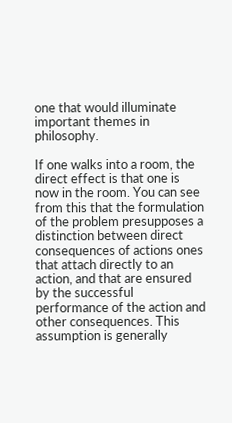one that would illuminate important themes in philosophy.

If one walks into a room, the direct effect is that one is now in the room. You can see from this that the formulation of the problem presupposes a distinction between direct consequences of actions ones that attach directly to an action, and that are ensured by the successful performance of the action and other consequences. This assumption is generally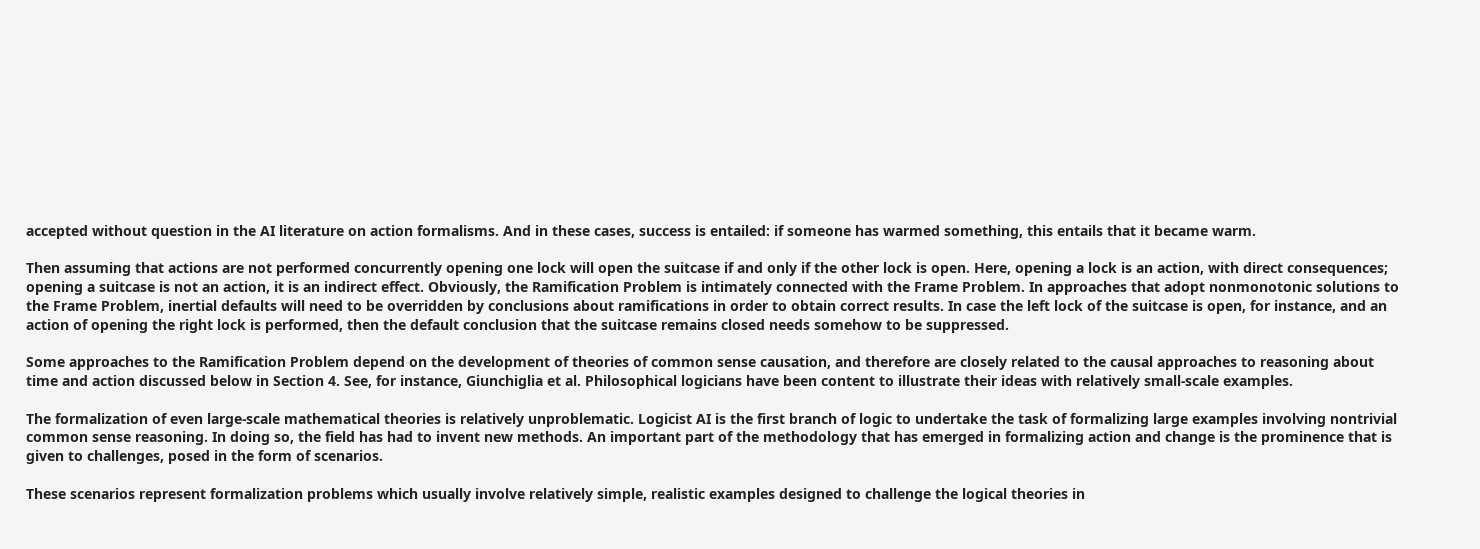accepted without question in the AI literature on action formalisms. And in these cases, success is entailed: if someone has warmed something, this entails that it became warm.

Then assuming that actions are not performed concurrently opening one lock will open the suitcase if and only if the other lock is open. Here, opening a lock is an action, with direct consequences; opening a suitcase is not an action, it is an indirect effect. Obviously, the Ramification Problem is intimately connected with the Frame Problem. In approaches that adopt nonmonotonic solutions to the Frame Problem, inertial defaults will need to be overridden by conclusions about ramifications in order to obtain correct results. In case the left lock of the suitcase is open, for instance, and an action of opening the right lock is performed, then the default conclusion that the suitcase remains closed needs somehow to be suppressed.

Some approaches to the Ramification Problem depend on the development of theories of common sense causation, and therefore are closely related to the causal approaches to reasoning about time and action discussed below in Section 4. See, for instance, Giunchiglia et al. Philosophical logicians have been content to illustrate their ideas with relatively small-scale examples.

The formalization of even large-scale mathematical theories is relatively unproblematic. Logicist AI is the first branch of logic to undertake the task of formalizing large examples involving nontrivial common sense reasoning. In doing so, the field has had to invent new methods. An important part of the methodology that has emerged in formalizing action and change is the prominence that is given to challenges, posed in the form of scenarios.

These scenarios represent formalization problems which usually involve relatively simple, realistic examples designed to challenge the logical theories in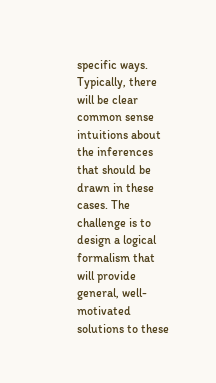specific ways. Typically, there will be clear common sense intuitions about the inferences that should be drawn in these cases. The challenge is to design a logical formalism that will provide general, well-motivated solutions to these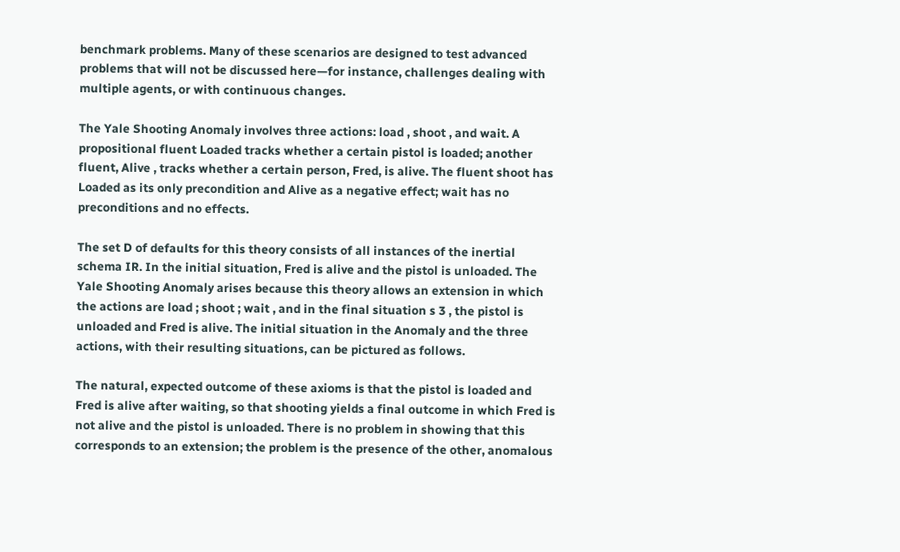benchmark problems. Many of these scenarios are designed to test advanced problems that will not be discussed here—for instance, challenges dealing with multiple agents, or with continuous changes.

The Yale Shooting Anomaly involves three actions: load , shoot , and wait. A propositional fluent Loaded tracks whether a certain pistol is loaded; another fluent, Alive , tracks whether a certain person, Fred, is alive. The fluent shoot has Loaded as its only precondition and Alive as a negative effect; wait has no preconditions and no effects.

The set D of defaults for this theory consists of all instances of the inertial schema IR. In the initial situation, Fred is alive and the pistol is unloaded. The Yale Shooting Anomaly arises because this theory allows an extension in which the actions are load ; shoot ; wait , and in the final situation s 3 , the pistol is unloaded and Fred is alive. The initial situation in the Anomaly and the three actions, with their resulting situations, can be pictured as follows.

The natural, expected outcome of these axioms is that the pistol is loaded and Fred is alive after waiting, so that shooting yields a final outcome in which Fred is not alive and the pistol is unloaded. There is no problem in showing that this corresponds to an extension; the problem is the presence of the other, anomalous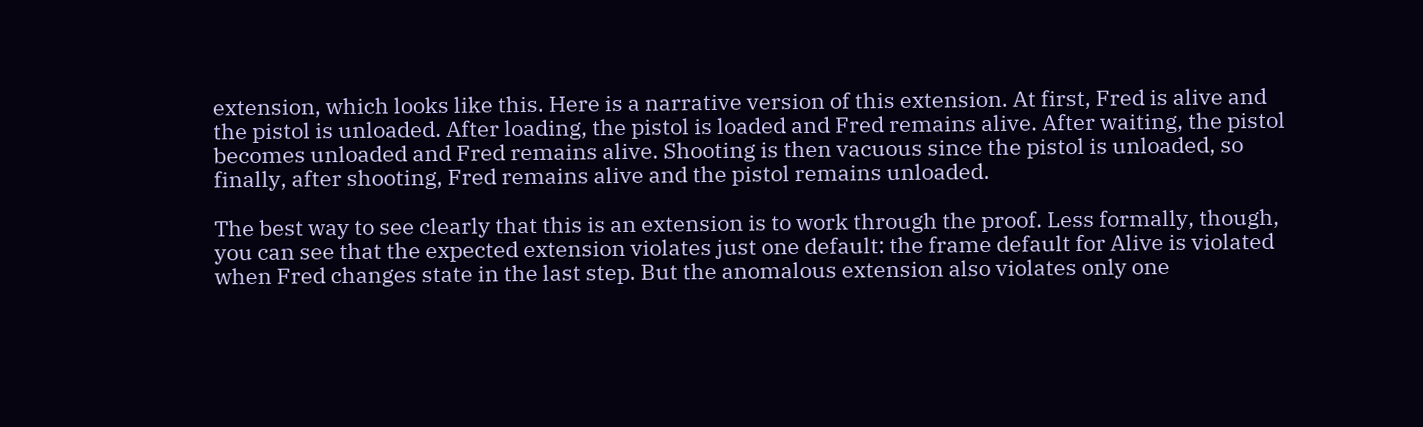extension, which looks like this. Here is a narrative version of this extension. At first, Fred is alive and the pistol is unloaded. After loading, the pistol is loaded and Fred remains alive. After waiting, the pistol becomes unloaded and Fred remains alive. Shooting is then vacuous since the pistol is unloaded, so finally, after shooting, Fred remains alive and the pistol remains unloaded.

The best way to see clearly that this is an extension is to work through the proof. Less formally, though, you can see that the expected extension violates just one default: the frame default for Alive is violated when Fred changes state in the last step. But the anomalous extension also violates only one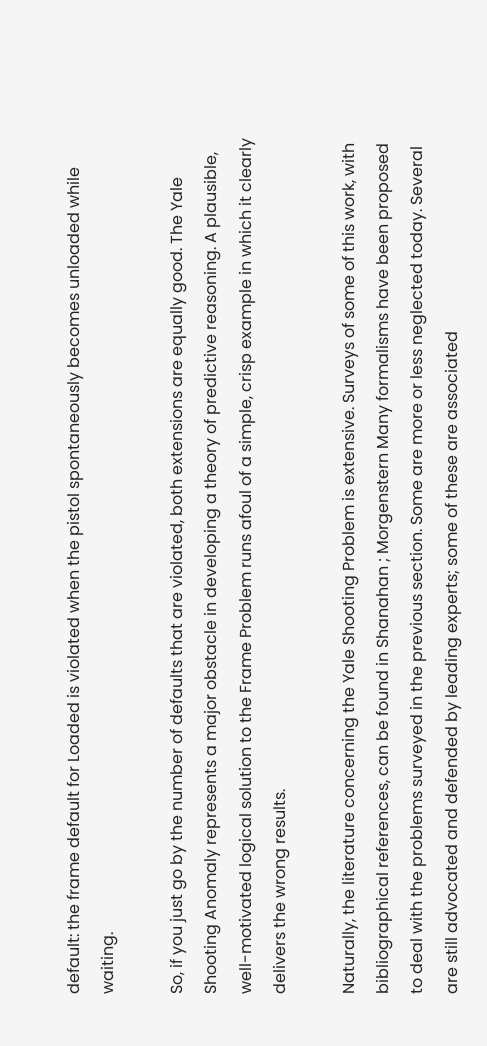default: the frame default for Loaded is violated when the pistol spontaneously becomes unloaded while waiting.

So, if you just go by the number of defaults that are violated, both extensions are equally good. The Yale Shooting Anomaly represents a major obstacle in developing a theory of predictive reasoning. A plausible, well-motivated logical solution to the Frame Problem runs afoul of a simple, crisp example in which it clearly delivers the wrong results.

Naturally, the literature concerning the Yale Shooting Problem is extensive. Surveys of some of this work, with bibliographical references, can be found in Shanahan ; Morgenstern Many formalisms have been proposed to deal with the problems surveyed in the previous section. Some are more or less neglected today. Several are still advocated and defended by leading experts; some of these are associated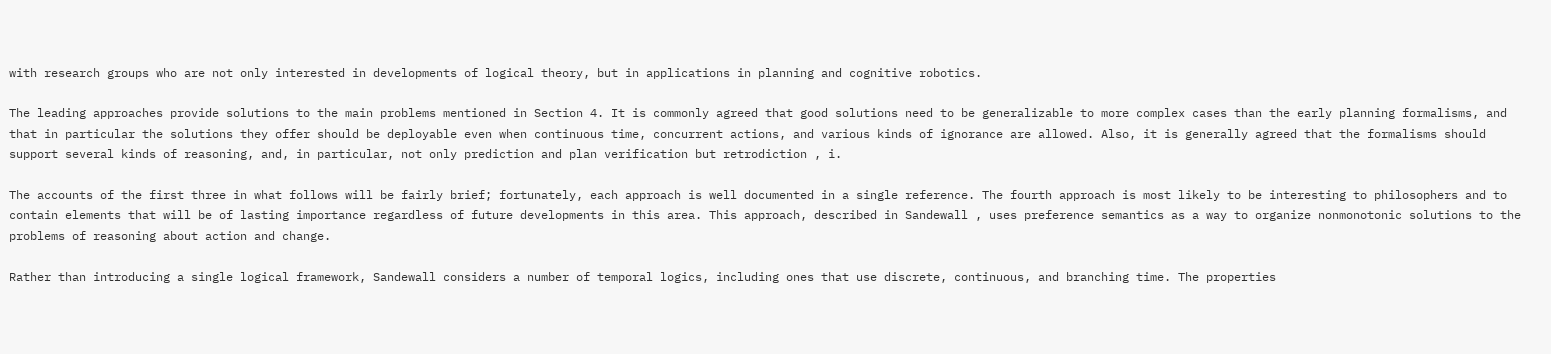with research groups who are not only interested in developments of logical theory, but in applications in planning and cognitive robotics.

The leading approaches provide solutions to the main problems mentioned in Section 4. It is commonly agreed that good solutions need to be generalizable to more complex cases than the early planning formalisms, and that in particular the solutions they offer should be deployable even when continuous time, concurrent actions, and various kinds of ignorance are allowed. Also, it is generally agreed that the formalisms should support several kinds of reasoning, and, in particular, not only prediction and plan verification but retrodiction , i.

The accounts of the first three in what follows will be fairly brief; fortunately, each approach is well documented in a single reference. The fourth approach is most likely to be interesting to philosophers and to contain elements that will be of lasting importance regardless of future developments in this area. This approach, described in Sandewall , uses preference semantics as a way to organize nonmonotonic solutions to the problems of reasoning about action and change.

Rather than introducing a single logical framework, Sandewall considers a number of temporal logics, including ones that use discrete, continuous, and branching time. The properties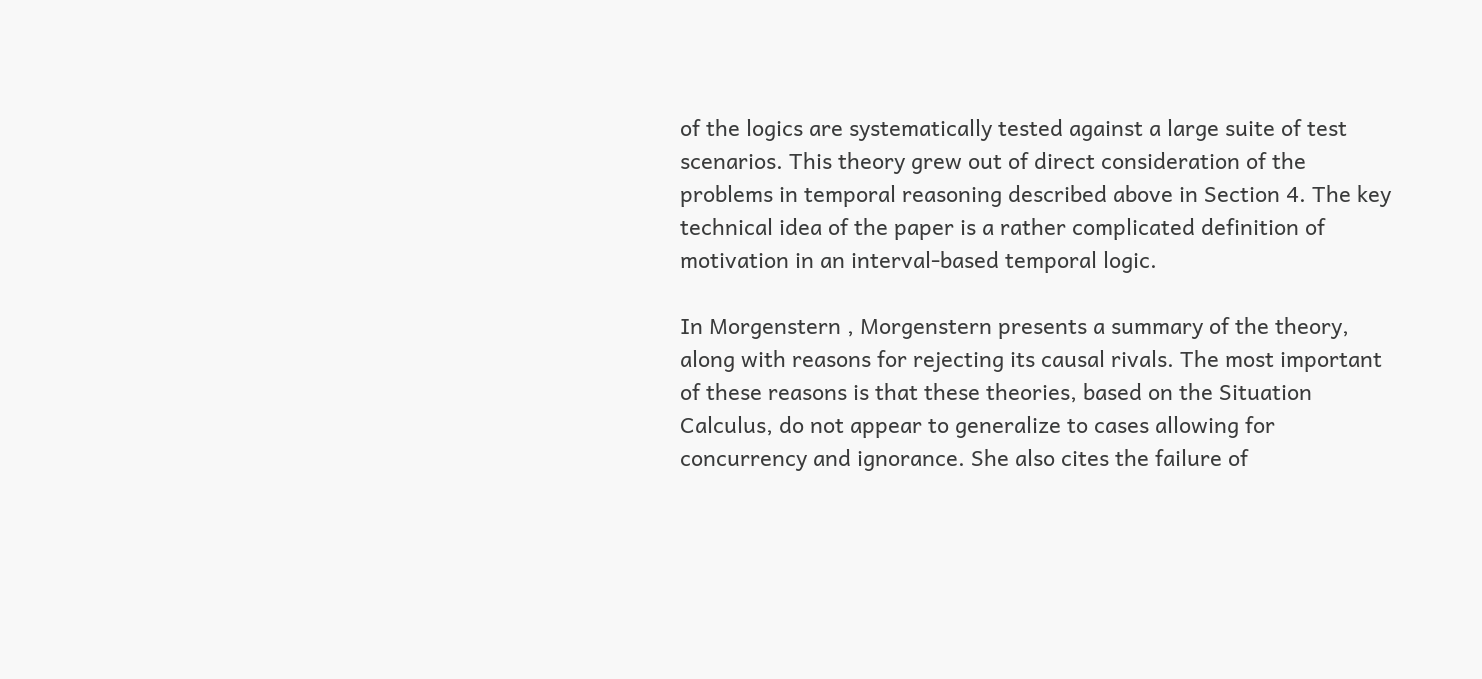of the logics are systematically tested against a large suite of test scenarios. This theory grew out of direct consideration of the problems in temporal reasoning described above in Section 4. The key technical idea of the paper is a rather complicated definition of motivation in an interval-based temporal logic.

In Morgenstern , Morgenstern presents a summary of the theory, along with reasons for rejecting its causal rivals. The most important of these reasons is that these theories, based on the Situation Calculus, do not appear to generalize to cases allowing for concurrency and ignorance. She also cites the failure of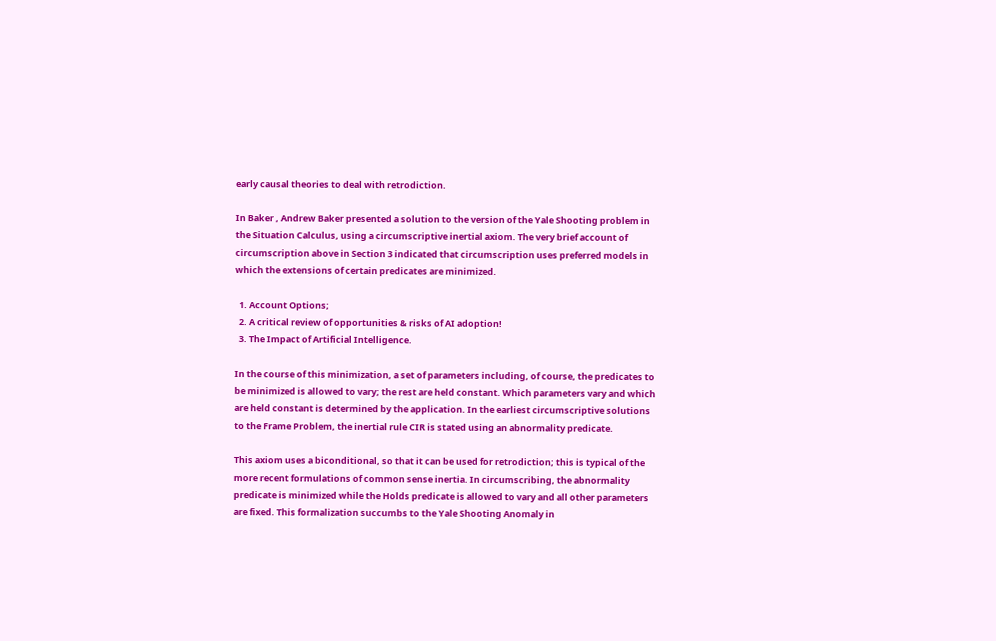early causal theories to deal with retrodiction.

In Baker , Andrew Baker presented a solution to the version of the Yale Shooting problem in the Situation Calculus, using a circumscriptive inertial axiom. The very brief account of circumscription above in Section 3 indicated that circumscription uses preferred models in which the extensions of certain predicates are minimized.

  1. Account Options;
  2. A critical review of opportunities & risks of AI adoption!
  3. The Impact of Artificial Intelligence.

In the course of this minimization, a set of parameters including, of course, the predicates to be minimized is allowed to vary; the rest are held constant. Which parameters vary and which are held constant is determined by the application. In the earliest circumscriptive solutions to the Frame Problem, the inertial rule CIR is stated using an abnormality predicate.

This axiom uses a biconditional, so that it can be used for retrodiction; this is typical of the more recent formulations of common sense inertia. In circumscribing, the abnormality predicate is minimized while the Holds predicate is allowed to vary and all other parameters are fixed. This formalization succumbs to the Yale Shooting Anomaly in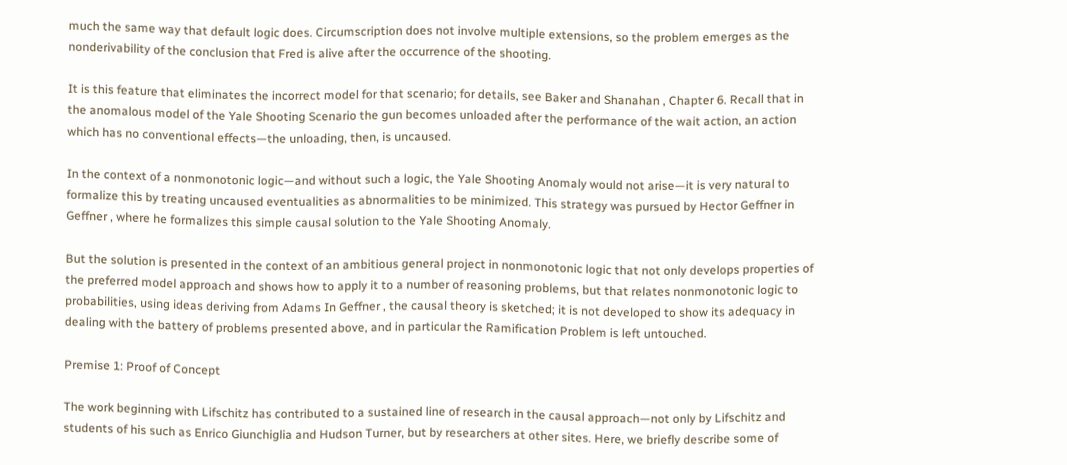much the same way that default logic does. Circumscription does not involve multiple extensions, so the problem emerges as the nonderivability of the conclusion that Fred is alive after the occurrence of the shooting.

It is this feature that eliminates the incorrect model for that scenario; for details, see Baker and Shanahan , Chapter 6. Recall that in the anomalous model of the Yale Shooting Scenario the gun becomes unloaded after the performance of the wait action, an action which has no conventional effects—the unloading, then, is uncaused.

In the context of a nonmonotonic logic—and without such a logic, the Yale Shooting Anomaly would not arise—it is very natural to formalize this by treating uncaused eventualities as abnormalities to be minimized. This strategy was pursued by Hector Geffner in Geffner , where he formalizes this simple causal solution to the Yale Shooting Anomaly.

But the solution is presented in the context of an ambitious general project in nonmonotonic logic that not only develops properties of the preferred model approach and shows how to apply it to a number of reasoning problems, but that relates nonmonotonic logic to probabilities, using ideas deriving from Adams In Geffner , the causal theory is sketched; it is not developed to show its adequacy in dealing with the battery of problems presented above, and in particular the Ramification Problem is left untouched.

Premise 1: Proof of Concept

The work beginning with Lifschitz has contributed to a sustained line of research in the causal approach—not only by Lifschitz and students of his such as Enrico Giunchiglia and Hudson Turner, but by researchers at other sites. Here, we briefly describe some of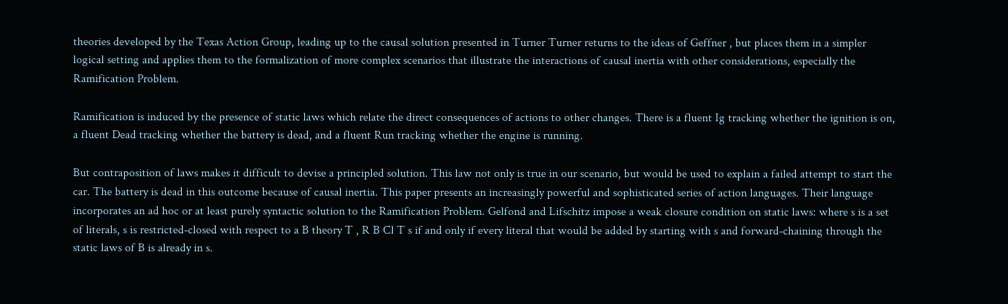theories developed by the Texas Action Group, leading up to the causal solution presented in Turner Turner returns to the ideas of Geffner , but places them in a simpler logical setting and applies them to the formalization of more complex scenarios that illustrate the interactions of causal inertia with other considerations, especially the Ramification Problem.

Ramification is induced by the presence of static laws which relate the direct consequences of actions to other changes. There is a fluent Ig tracking whether the ignition is on, a fluent Dead tracking whether the battery is dead, and a fluent Run tracking whether the engine is running.

But contraposition of laws makes it difficult to devise a principled solution. This law not only is true in our scenario, but would be used to explain a failed attempt to start the car. The battery is dead in this outcome because of causal inertia. This paper presents an increasingly powerful and sophisticated series of action languages. Their language incorporates an ad hoc or at least purely syntactic solution to the Ramification Problem. Gelfond and Lifschitz impose a weak closure condition on static laws: where s is a set of literals, s is restricted-closed with respect to a B theory T , R B Cl T s if and only if every literal that would be added by starting with s and forward-chaining through the static laws of B is already in s.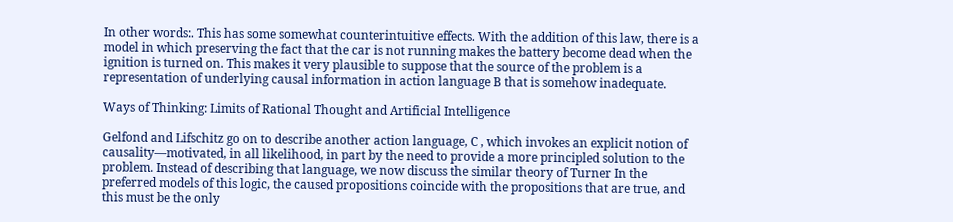In other words:. This has some somewhat counterintuitive effects. With the addition of this law, there is a model in which preserving the fact that the car is not running makes the battery become dead when the ignition is turned on. This makes it very plausible to suppose that the source of the problem is a representation of underlying causal information in action language B that is somehow inadequate.

Ways of Thinking: Limits of Rational Thought and Artificial Intelligence

Gelfond and Lifschitz go on to describe another action language, C , which invokes an explicit notion of causality—motivated, in all likelihood, in part by the need to provide a more principled solution to the problem. Instead of describing that language, we now discuss the similar theory of Turner In the preferred models of this logic, the caused propositions coincide with the propositions that are true, and this must be the only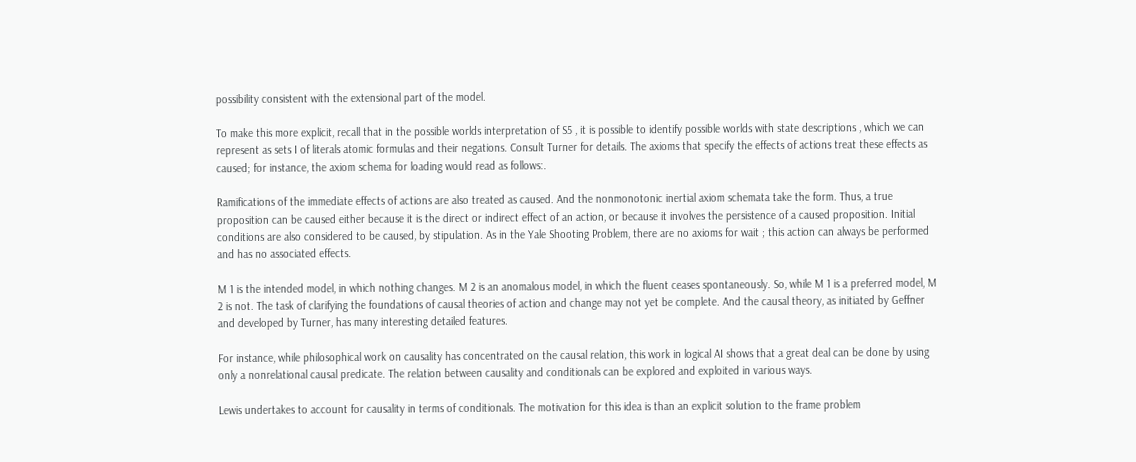possibility consistent with the extensional part of the model.

To make this more explicit, recall that in the possible worlds interpretation of S5 , it is possible to identify possible worlds with state descriptions , which we can represent as sets I of literals atomic formulas and their negations. Consult Turner for details. The axioms that specify the effects of actions treat these effects as caused; for instance, the axiom schema for loading would read as follows:.

Ramifications of the immediate effects of actions are also treated as caused. And the nonmonotonic inertial axiom schemata take the form. Thus, a true proposition can be caused either because it is the direct or indirect effect of an action, or because it involves the persistence of a caused proposition. Initial conditions are also considered to be caused, by stipulation. As in the Yale Shooting Problem, there are no axioms for wait ; this action can always be performed and has no associated effects.

M 1 is the intended model, in which nothing changes. M 2 is an anomalous model, in which the fluent ceases spontaneously. So, while M 1 is a preferred model, M 2 is not. The task of clarifying the foundations of causal theories of action and change may not yet be complete. And the causal theory, as initiated by Geffner and developed by Turner, has many interesting detailed features.

For instance, while philosophical work on causality has concentrated on the causal relation, this work in logical AI shows that a great deal can be done by using only a nonrelational causal predicate. The relation between causality and conditionals can be explored and exploited in various ways.

Lewis undertakes to account for causality in terms of conditionals. The motivation for this idea is than an explicit solution to the frame problem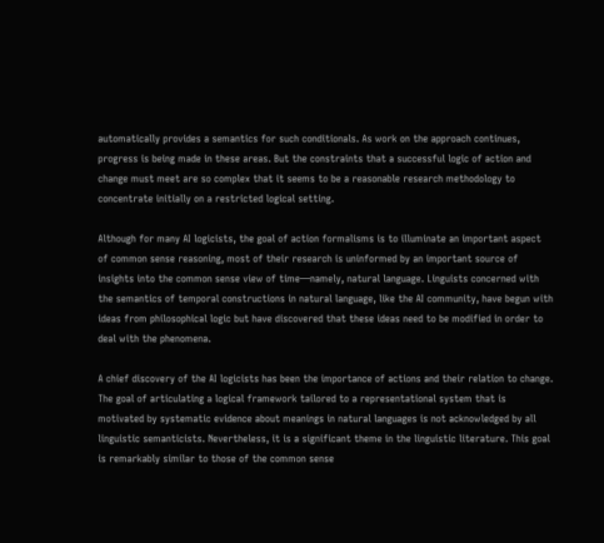automatically provides a semantics for such conditionals. As work on the approach continues, progress is being made in these areas. But the constraints that a successful logic of action and change must meet are so complex that it seems to be a reasonable research methodology to concentrate initially on a restricted logical setting.

Although for many AI logicists, the goal of action formalisms is to illuminate an important aspect of common sense reasoning, most of their research is uninformed by an important source of insights into the common sense view of time—namely, natural language. Linguists concerned with the semantics of temporal constructions in natural language, like the AI community, have begun with ideas from philosophical logic but have discovered that these ideas need to be modified in order to deal with the phenomena.

A chief discovery of the AI logicists has been the importance of actions and their relation to change. The goal of articulating a logical framework tailored to a representational system that is motivated by systematic evidence about meanings in natural languages is not acknowledged by all linguistic semanticists. Nevertheless, it is a significant theme in the linguistic literature. This goal is remarkably similar to those of the common sense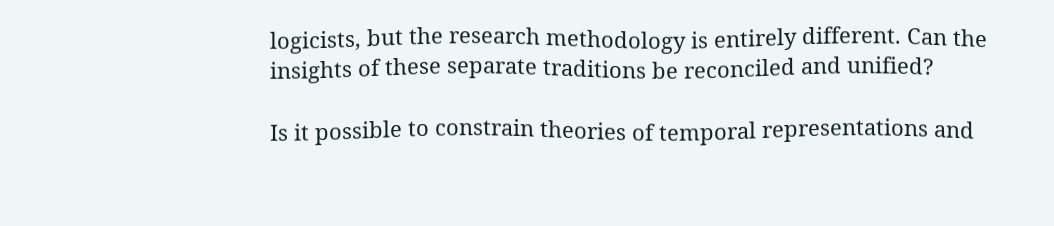logicists, but the research methodology is entirely different. Can the insights of these separate traditions be reconciled and unified?

Is it possible to constrain theories of temporal representations and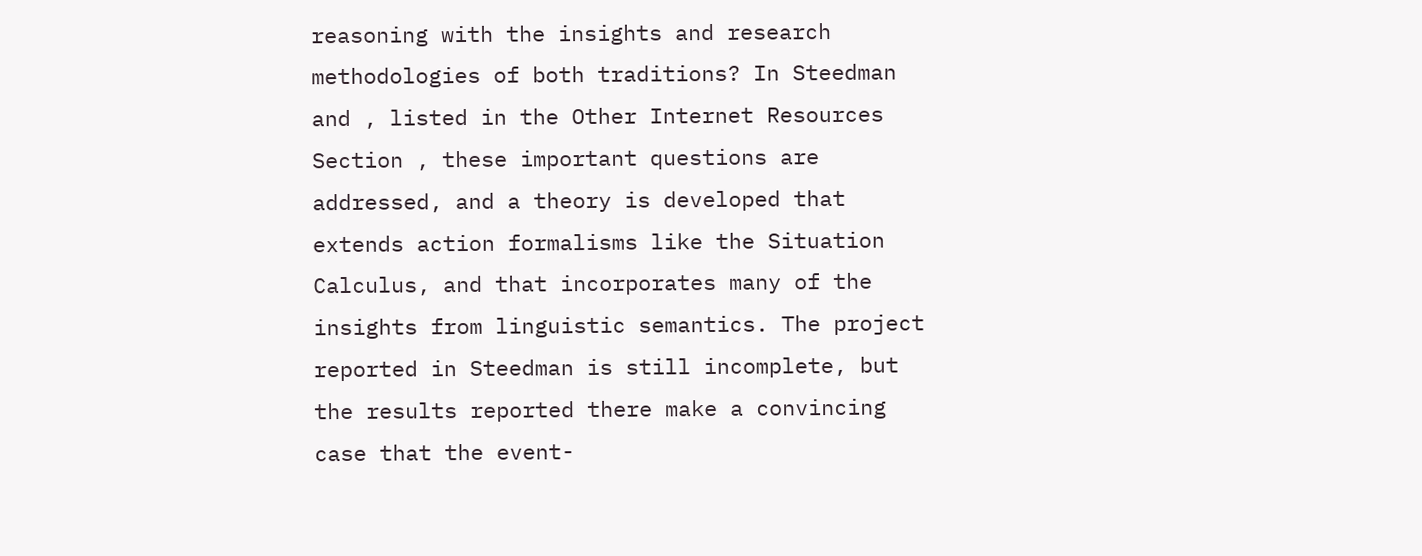reasoning with the insights and research methodologies of both traditions? In Steedman and , listed in the Other Internet Resources Section , these important questions are addressed, and a theory is developed that extends action formalisms like the Situation Calculus, and that incorporates many of the insights from linguistic semantics. The project reported in Steedman is still incomplete, but the results reported there make a convincing case that the event-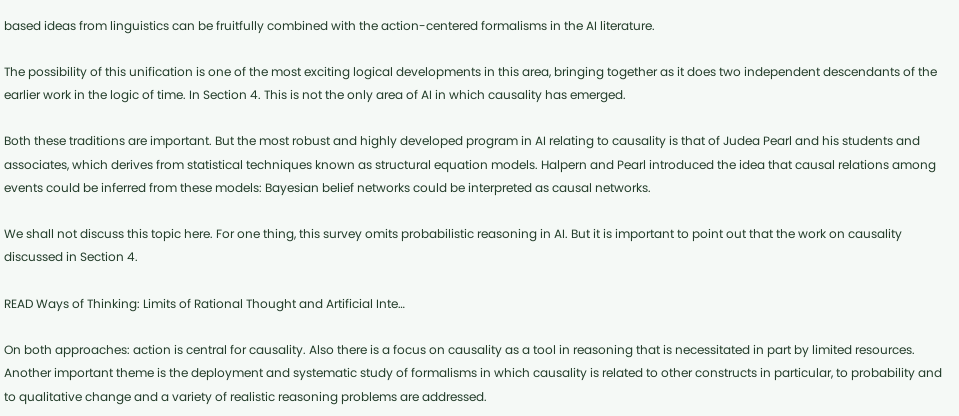based ideas from linguistics can be fruitfully combined with the action-centered formalisms in the AI literature.

The possibility of this unification is one of the most exciting logical developments in this area, bringing together as it does two independent descendants of the earlier work in the logic of time. In Section 4. This is not the only area of AI in which causality has emerged.

Both these traditions are important. But the most robust and highly developed program in AI relating to causality is that of Judea Pearl and his students and associates, which derives from statistical techniques known as structural equation models. Halpern and Pearl introduced the idea that causal relations among events could be inferred from these models: Bayesian belief networks could be interpreted as causal networks.

We shall not discuss this topic here. For one thing, this survey omits probabilistic reasoning in AI. But it is important to point out that the work on causality discussed in Section 4.

READ Ways of Thinking: Limits of Rational Thought and Artificial Inte…

On both approaches: action is central for causality. Also there is a focus on causality as a tool in reasoning that is necessitated in part by limited resources. Another important theme is the deployment and systematic study of formalisms in which causality is related to other constructs in particular, to probability and to qualitative change and a variety of realistic reasoning problems are addressed.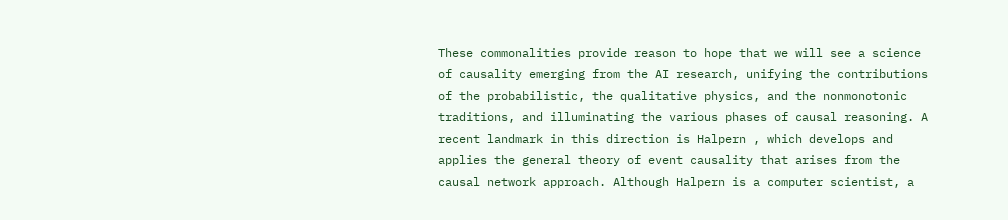These commonalities provide reason to hope that we will see a science of causality emerging from the AI research, unifying the contributions of the probabilistic, the qualitative physics, and the nonmonotonic traditions, and illuminating the various phases of causal reasoning. A recent landmark in this direction is Halpern , which develops and applies the general theory of event causality that arises from the causal network approach. Although Halpern is a computer scientist, a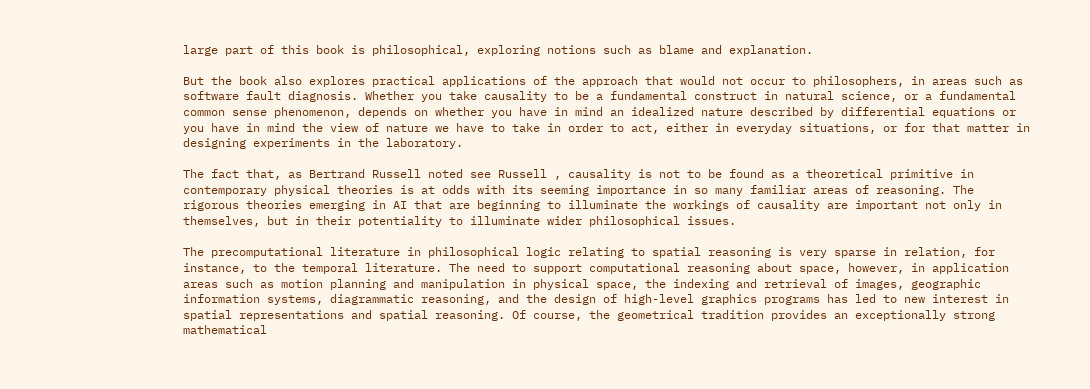large part of this book is philosophical, exploring notions such as blame and explanation.

But the book also explores practical applications of the approach that would not occur to philosophers, in areas such as software fault diagnosis. Whether you take causality to be a fundamental construct in natural science, or a fundamental common sense phenomenon, depends on whether you have in mind an idealized nature described by differential equations or you have in mind the view of nature we have to take in order to act, either in everyday situations, or for that matter in designing experiments in the laboratory.

The fact that, as Bertrand Russell noted see Russell , causality is not to be found as a theoretical primitive in contemporary physical theories is at odds with its seeming importance in so many familiar areas of reasoning. The rigorous theories emerging in AI that are beginning to illuminate the workings of causality are important not only in themselves, but in their potentiality to illuminate wider philosophical issues.

The precomputational literature in philosophical logic relating to spatial reasoning is very sparse in relation, for instance, to the temporal literature. The need to support computational reasoning about space, however, in application areas such as motion planning and manipulation in physical space, the indexing and retrieval of images, geographic information systems, diagrammatic reasoning, and the design of high-level graphics programs has led to new interest in spatial representations and spatial reasoning. Of course, the geometrical tradition provides an exceptionally strong mathematical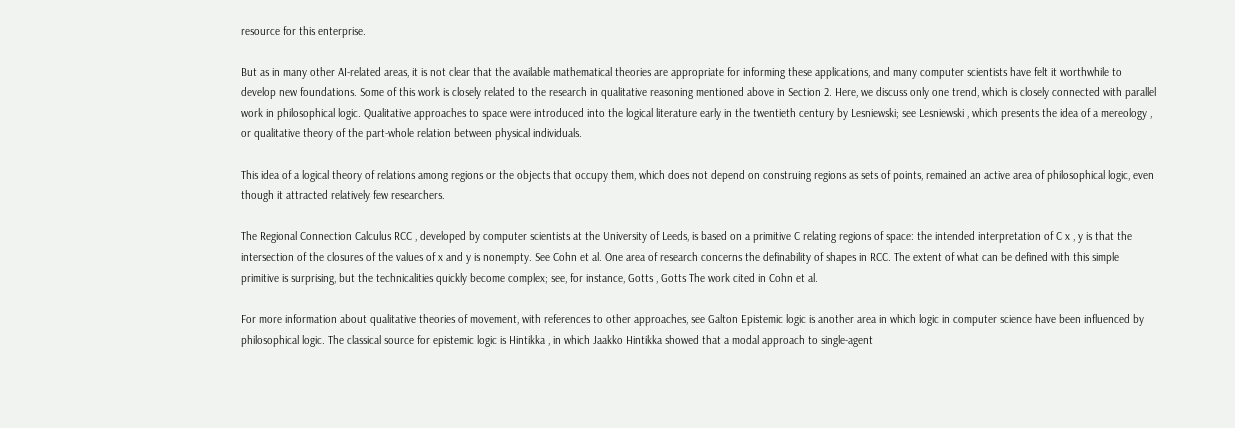resource for this enterprise.

But as in many other AI-related areas, it is not clear that the available mathematical theories are appropriate for informing these applications, and many computer scientists have felt it worthwhile to develop new foundations. Some of this work is closely related to the research in qualitative reasoning mentioned above in Section 2. Here, we discuss only one trend, which is closely connected with parallel work in philosophical logic. Qualitative approaches to space were introduced into the logical literature early in the twentieth century by Lesniewski; see Lesniewski , which presents the idea of a mereology , or qualitative theory of the part-whole relation between physical individuals.

This idea of a logical theory of relations among regions or the objects that occupy them, which does not depend on construing regions as sets of points, remained an active area of philosophical logic, even though it attracted relatively few researchers.

The Regional Connection Calculus RCC , developed by computer scientists at the University of Leeds, is based on a primitive C relating regions of space: the intended interpretation of C x , y is that the intersection of the closures of the values of x and y is nonempty. See Cohn et al. One area of research concerns the definability of shapes in RCC. The extent of what can be defined with this simple primitive is surprising, but the technicalities quickly become complex; see, for instance, Gotts , Gotts The work cited in Cohn et al.

For more information about qualitative theories of movement, with references to other approaches, see Galton Epistemic logic is another area in which logic in computer science have been influenced by philosophical logic. The classical source for epistemic logic is Hintikka , in which Jaakko Hintikka showed that a modal approach to single-agent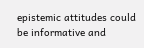epistemic attitudes could be informative and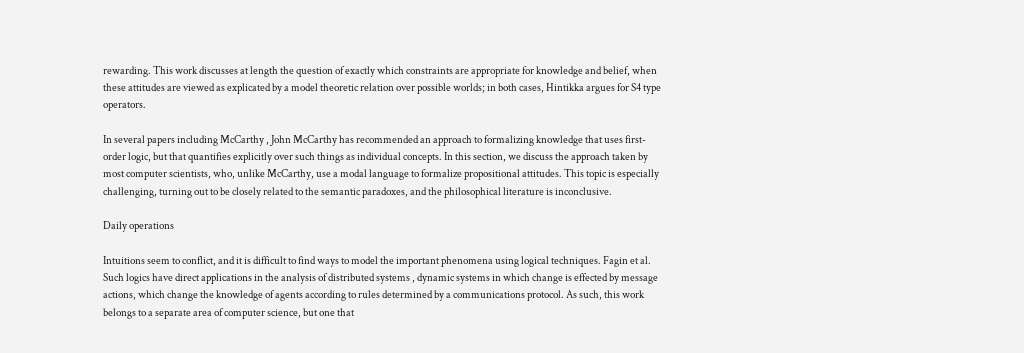rewarding. This work discusses at length the question of exactly which constraints are appropriate for knowledge and belief, when these attitudes are viewed as explicated by a model theoretic relation over possible worlds; in both cases, Hintikka argues for S4 type operators.

In several papers including McCarthy , John McCarthy has recommended an approach to formalizing knowledge that uses first-order logic, but that quantifies explicitly over such things as individual concepts. In this section, we discuss the approach taken by most computer scientists, who, unlike McCarthy, use a modal language to formalize propositional attitudes. This topic is especially challenging, turning out to be closely related to the semantic paradoxes, and the philosophical literature is inconclusive.

Daily operations

Intuitions seem to conflict, and it is difficult to find ways to model the important phenomena using logical techniques. Fagin et al. Such logics have direct applications in the analysis of distributed systems , dynamic systems in which change is effected by message actions, which change the knowledge of agents according to rules determined by a communications protocol. As such, this work belongs to a separate area of computer science, but one that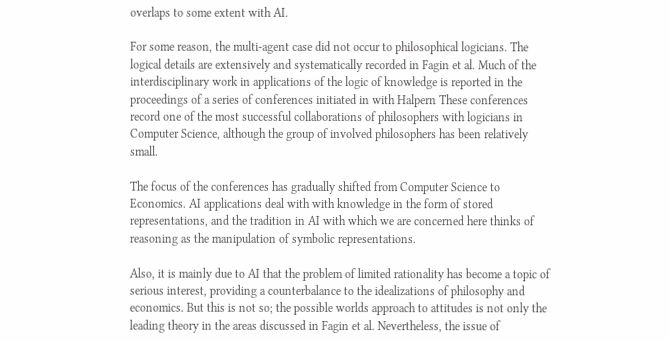overlaps to some extent with AI.

For some reason, the multi-agent case did not occur to philosophical logicians. The logical details are extensively and systematically recorded in Fagin et al. Much of the interdisciplinary work in applications of the logic of knowledge is reported in the proceedings of a series of conferences initiated in with Halpern These conferences record one of the most successful collaborations of philosophers with logicians in Computer Science, although the group of involved philosophers has been relatively small.

The focus of the conferences has gradually shifted from Computer Science to Economics. AI applications deal with with knowledge in the form of stored representations, and the tradition in AI with which we are concerned here thinks of reasoning as the manipulation of symbolic representations.

Also, it is mainly due to AI that the problem of limited rationality has become a topic of serious interest, providing a counterbalance to the idealizations of philosophy and economics. But this is not so; the possible worlds approach to attitudes is not only the leading theory in the areas discussed in Fagin et al. Nevertheless, the issue of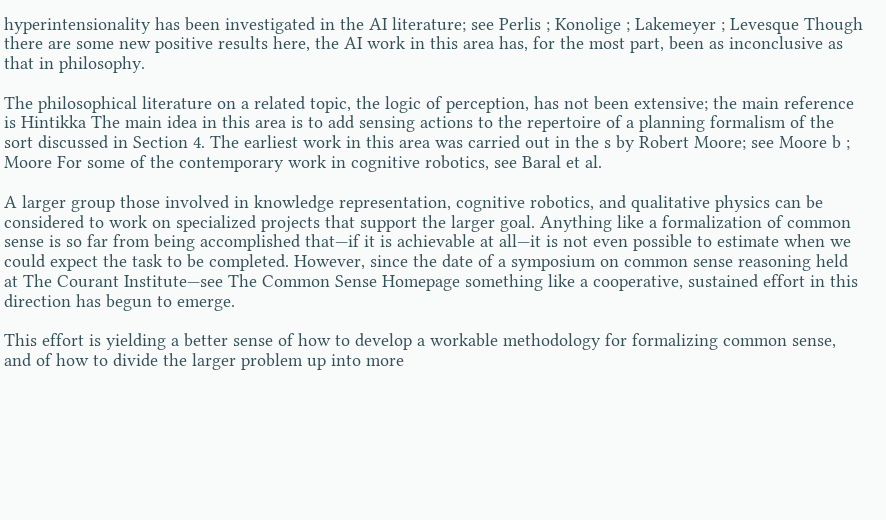hyperintensionality has been investigated in the AI literature; see Perlis ; Konolige ; Lakemeyer ; Levesque Though there are some new positive results here, the AI work in this area has, for the most part, been as inconclusive as that in philosophy.

The philosophical literature on a related topic, the logic of perception, has not been extensive; the main reference is Hintikka The main idea in this area is to add sensing actions to the repertoire of a planning formalism of the sort discussed in Section 4. The earliest work in this area was carried out in the s by Robert Moore; see Moore b ; Moore For some of the contemporary work in cognitive robotics, see Baral et al.

A larger group those involved in knowledge representation, cognitive robotics, and qualitative physics can be considered to work on specialized projects that support the larger goal. Anything like a formalization of common sense is so far from being accomplished that—if it is achievable at all—it is not even possible to estimate when we could expect the task to be completed. However, since the date of a symposium on common sense reasoning held at The Courant Institute—see The Common Sense Homepage something like a cooperative, sustained effort in this direction has begun to emerge.

This effort is yielding a better sense of how to develop a workable methodology for formalizing common sense, and of how to divide the larger problem up into more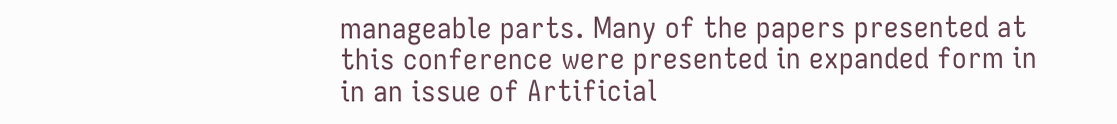manageable parts. Many of the papers presented at this conference were presented in expanded form in in an issue of Artificial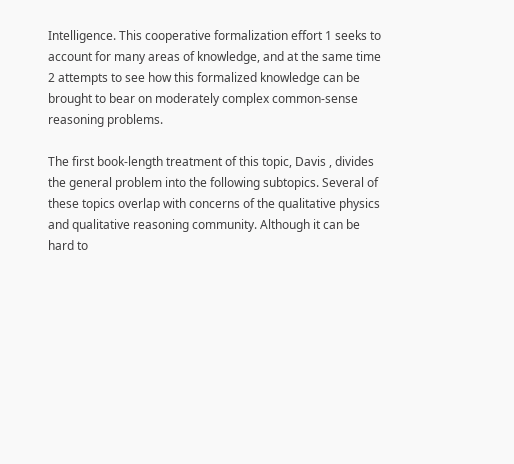Intelligence. This cooperative formalization effort 1 seeks to account for many areas of knowledge, and at the same time 2 attempts to see how this formalized knowledge can be brought to bear on moderately complex common-sense reasoning problems.

The first book-length treatment of this topic, Davis , divides the general problem into the following subtopics. Several of these topics overlap with concerns of the qualitative physics and qualitative reasoning community. Although it can be hard to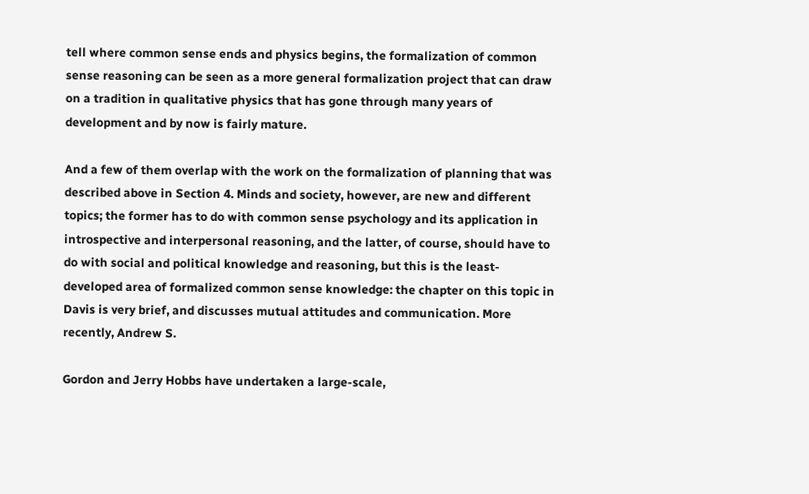tell where common sense ends and physics begins, the formalization of common sense reasoning can be seen as a more general formalization project that can draw on a tradition in qualitative physics that has gone through many years of development and by now is fairly mature.

And a few of them overlap with the work on the formalization of planning that was described above in Section 4. Minds and society, however, are new and different topics; the former has to do with common sense psychology and its application in introspective and interpersonal reasoning, and the latter, of course, should have to do with social and political knowledge and reasoning, but this is the least-developed area of formalized common sense knowledge: the chapter on this topic in Davis is very brief, and discusses mutual attitudes and communication. More recently, Andrew S.

Gordon and Jerry Hobbs have undertaken a large-scale,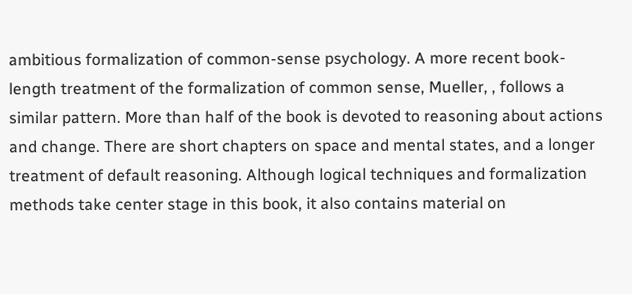ambitious formalization of common-sense psychology. A more recent book-length treatment of the formalization of common sense, Mueller, , follows a similar pattern. More than half of the book is devoted to reasoning about actions and change. There are short chapters on space and mental states, and a longer treatment of default reasoning. Although logical techniques and formalization methods take center stage in this book, it also contains material on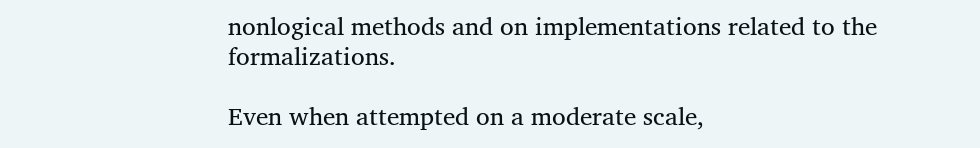nonlogical methods and on implementations related to the formalizations.

Even when attempted on a moderate scale,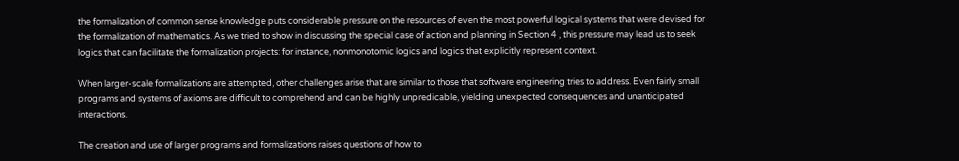the formalization of common sense knowledge puts considerable pressure on the resources of even the most powerful logical systems that were devised for the formalization of mathematics. As we tried to show in discussing the special case of action and planning in Section 4 , this pressure may lead us to seek logics that can facilitate the formalization projects: for instance, nonmonotomic logics and logics that explicitly represent context.

When larger-scale formalizations are attempted, other challenges arise that are similar to those that software engineering tries to address. Even fairly small programs and systems of axioms are difficult to comprehend and can be highly unpredicable, yielding unexpected consequences and unanticipated interactions.

The creation and use of larger programs and formalizations raises questions of how to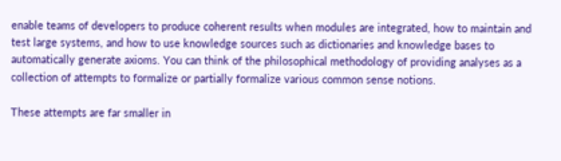enable teams of developers to produce coherent results when modules are integrated, how to maintain and test large systems, and how to use knowledge sources such as dictionaries and knowledge bases to automatically generate axioms. You can think of the philosophical methodology of providing analyses as a collection of attempts to formalize or partially formalize various common sense notions.

These attempts are far smaller in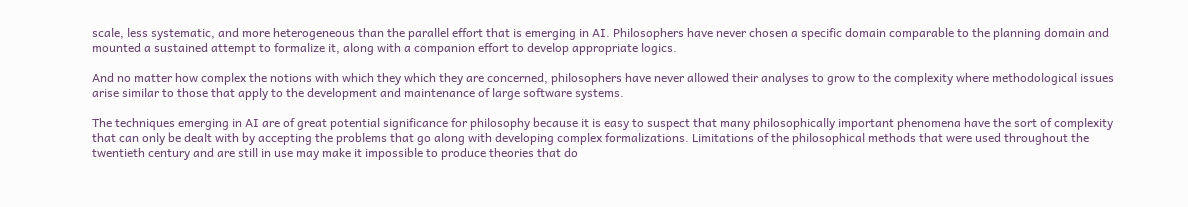scale, less systematic, and more heterogeneous than the parallel effort that is emerging in AI. Philosophers have never chosen a specific domain comparable to the planning domain and mounted a sustained attempt to formalize it, along with a companion effort to develop appropriate logics.

And no matter how complex the notions with which they which they are concerned, philosophers have never allowed their analyses to grow to the complexity where methodological issues arise similar to those that apply to the development and maintenance of large software systems.

The techniques emerging in AI are of great potential significance for philosophy because it is easy to suspect that many philosophically important phenomena have the sort of complexity that can only be dealt with by accepting the problems that go along with developing complex formalizations. Limitations of the philosophical methods that were used throughout the twentieth century and are still in use may make it impossible to produce theories that do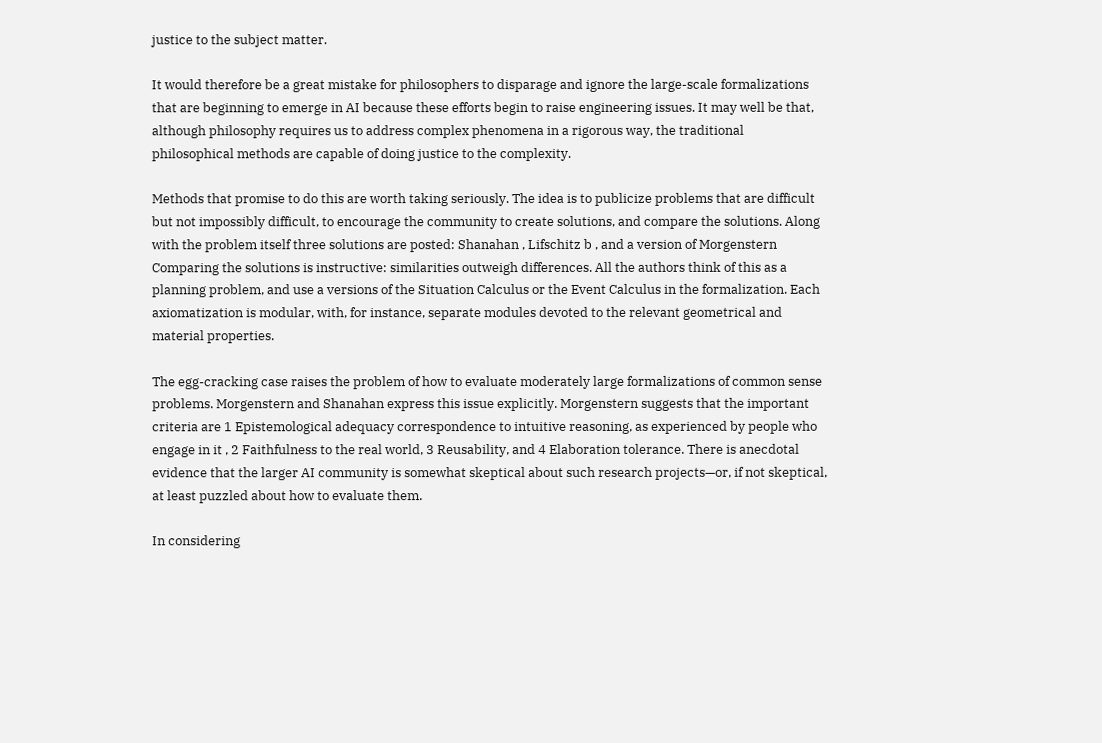justice to the subject matter.

It would therefore be a great mistake for philosophers to disparage and ignore the large-scale formalizations that are beginning to emerge in AI because these efforts begin to raise engineering issues. It may well be that, although philosophy requires us to address complex phenomena in a rigorous way, the traditional philosophical methods are capable of doing justice to the complexity.

Methods that promise to do this are worth taking seriously. The idea is to publicize problems that are difficult but not impossibly difficult, to encourage the community to create solutions, and compare the solutions. Along with the problem itself three solutions are posted: Shanahan , Lifschitz b , and a version of Morgenstern Comparing the solutions is instructive: similarities outweigh differences. All the authors think of this as a planning problem, and use a versions of the Situation Calculus or the Event Calculus in the formalization. Each axiomatization is modular, with, for instance, separate modules devoted to the relevant geometrical and material properties.

The egg-cracking case raises the problem of how to evaluate moderately large formalizations of common sense problems. Morgenstern and Shanahan express this issue explicitly. Morgenstern suggests that the important criteria are 1 Epistemological adequacy correspondence to intuitive reasoning, as experienced by people who engage in it , 2 Faithfulness to the real world, 3 Reusability, and 4 Elaboration tolerance. There is anecdotal evidence that the larger AI community is somewhat skeptical about such research projects—or, if not skeptical, at least puzzled about how to evaluate them.

In considering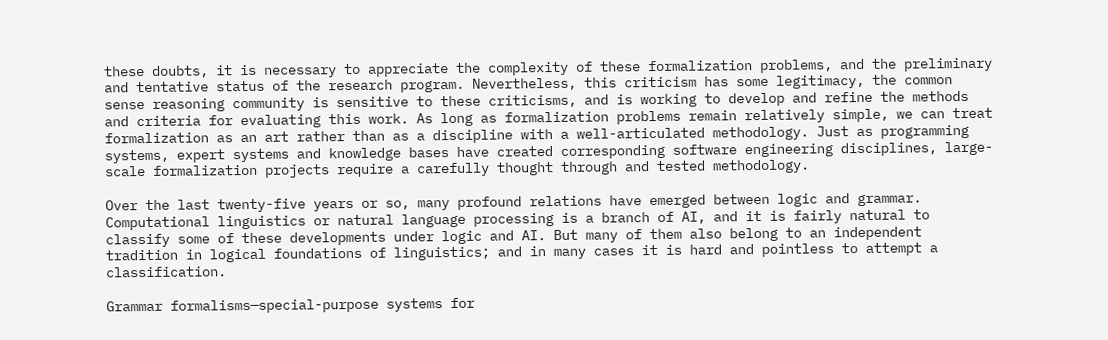these doubts, it is necessary to appreciate the complexity of these formalization problems, and the preliminary and tentative status of the research program. Nevertheless, this criticism has some legitimacy, the common sense reasoning community is sensitive to these criticisms, and is working to develop and refine the methods and criteria for evaluating this work. As long as formalization problems remain relatively simple, we can treat formalization as an art rather than as a discipline with a well-articulated methodology. Just as programming systems, expert systems and knowledge bases have created corresponding software engineering disciplines, large-scale formalization projects require a carefully thought through and tested methodology.

Over the last twenty-five years or so, many profound relations have emerged between logic and grammar. Computational linguistics or natural language processing is a branch of AI, and it is fairly natural to classify some of these developments under logic and AI. But many of them also belong to an independent tradition in logical foundations of linguistics; and in many cases it is hard and pointless to attempt a classification.

Grammar formalisms—special-purpose systems for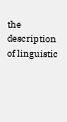the description of linguistic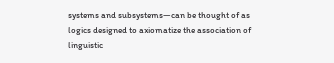systems and subsystems—can be thought of as logics designed to axiomatize the association of linguistic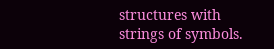structures with strings of symbols.